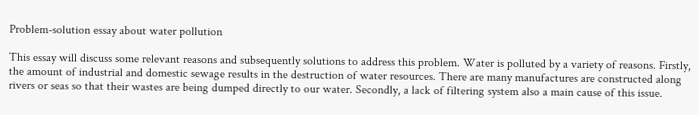Problem-solution essay about water pollution

This essay will discuss some relevant reasons and subsequently solutions to address this problem. Water is polluted by a variety of reasons. Firstly, the amount of industrial and domestic sewage results in the destruction of water resources. There are many manufactures are constructed along rivers or seas so that their wastes are being dumped directly to our water. Secondly, a lack of filtering system also a main cause of this issue.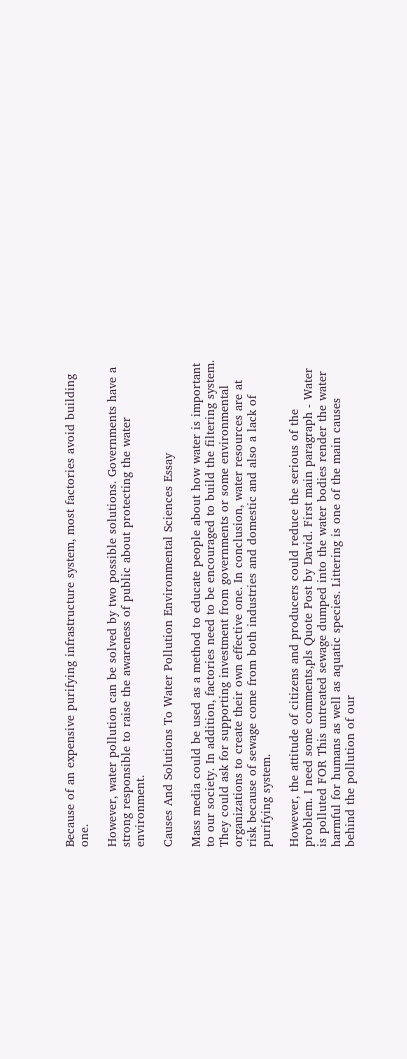Because of an expensive purifying infrastructure system, most factories avoid building one.

However, water pollution can be solved by two possible solutions. Governments have a strong responsible to raise the awareness of public about protecting the water environment.

Causes And Solutions To Water Pollution Environmental Sciences Essay

Mass media could be used as a method to educate people about how water is important to our society. In addition, factories need to be encouraged to build the filtering system. They could ask for supporting investment from governments or some environmental organizations to create their own effective one. In conclusion, water resources are at risk because of sewage come from both industries and domestic and also a lack of purifying system.

However, the attitude of citizens and producers could reduce the serious of the problem. I need some comments,pls Quote Post by David. First main paragraph - Water is polluted FOR This untreated sewage dumped into the water bodies render the water harmful for humans as well as aquatic species. Littering is one of the main causes behind the pollution of our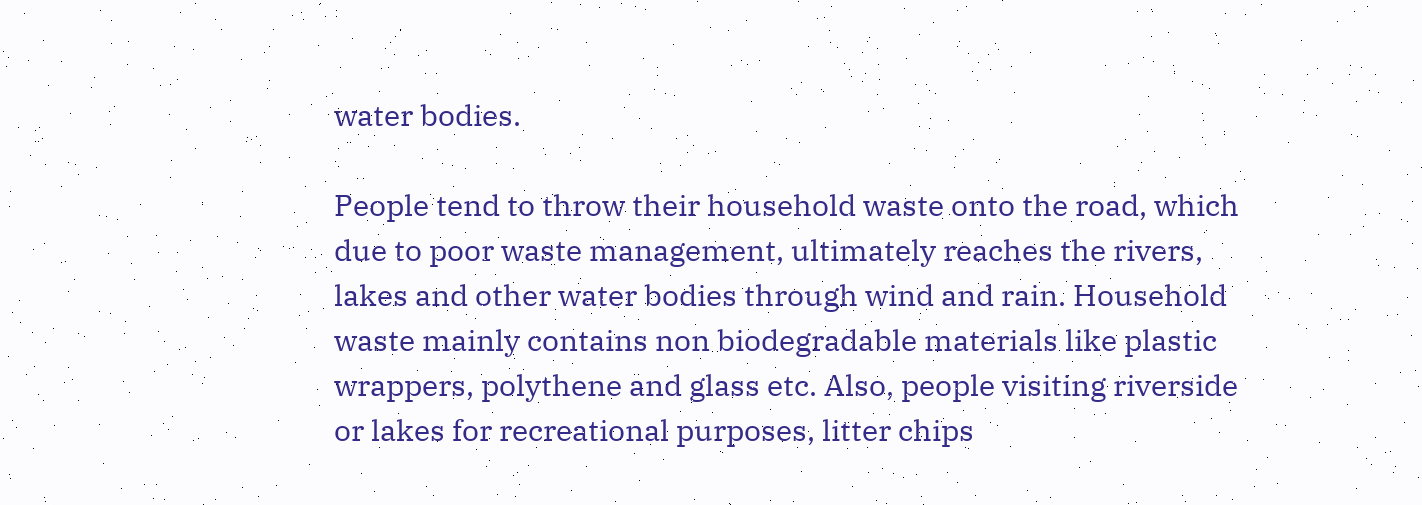water bodies.

People tend to throw their household waste onto the road, which due to poor waste management, ultimately reaches the rivers, lakes and other water bodies through wind and rain. Household waste mainly contains non biodegradable materials like plastic wrappers, polythene and glass etc. Also, people visiting riverside or lakes for recreational purposes, litter chips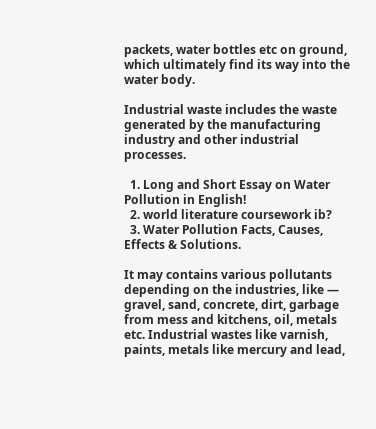packets, water bottles etc on ground, which ultimately find its way into the water body.

Industrial waste includes the waste generated by the manufacturing industry and other industrial processes.

  1. Long and Short Essay on Water Pollution in English!
  2. world literature coursework ib?
  3. Water Pollution Facts, Causes, Effects & Solutions.

It may contains various pollutants depending on the industries, like — gravel, sand, concrete, dirt, garbage from mess and kitchens, oil, metals etc. Industrial wastes like varnish, paints, metals like mercury and lead,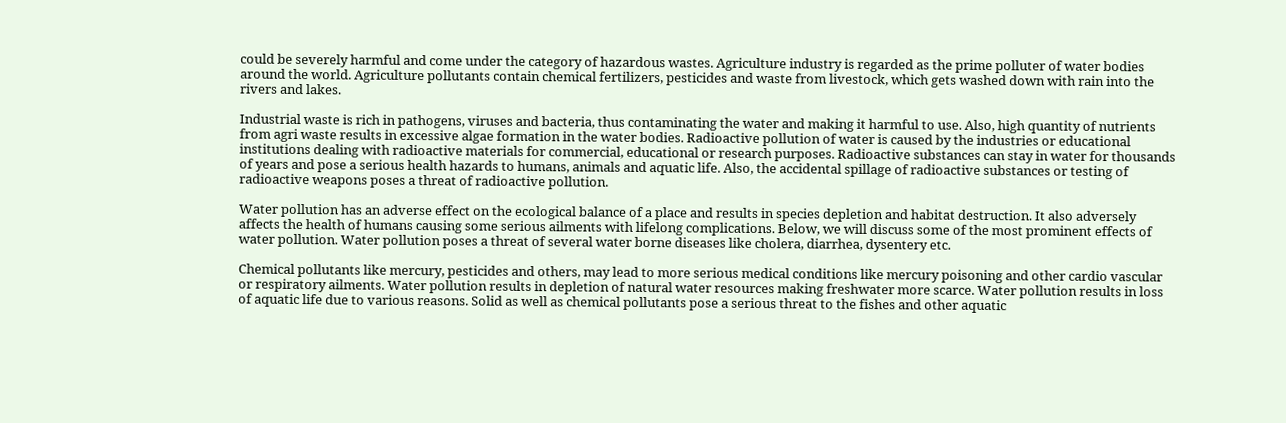could be severely harmful and come under the category of hazardous wastes. Agriculture industry is regarded as the prime polluter of water bodies around the world. Agriculture pollutants contain chemical fertilizers, pesticides and waste from livestock, which gets washed down with rain into the rivers and lakes.

Industrial waste is rich in pathogens, viruses and bacteria, thus contaminating the water and making it harmful to use. Also, high quantity of nutrients from agri waste results in excessive algae formation in the water bodies. Radioactive pollution of water is caused by the industries or educational institutions dealing with radioactive materials for commercial, educational or research purposes. Radioactive substances can stay in water for thousands of years and pose a serious health hazards to humans, animals and aquatic life. Also, the accidental spillage of radioactive substances or testing of radioactive weapons poses a threat of radioactive pollution.

Water pollution has an adverse effect on the ecological balance of a place and results in species depletion and habitat destruction. It also adversely affects the health of humans causing some serious ailments with lifelong complications. Below, we will discuss some of the most prominent effects of water pollution. Water pollution poses a threat of several water borne diseases like cholera, diarrhea, dysentery etc.

Chemical pollutants like mercury, pesticides and others, may lead to more serious medical conditions like mercury poisoning and other cardio vascular or respiratory ailments. Water pollution results in depletion of natural water resources making freshwater more scarce. Water pollution results in loss of aquatic life due to various reasons. Solid as well as chemical pollutants pose a serious threat to the fishes and other aquatic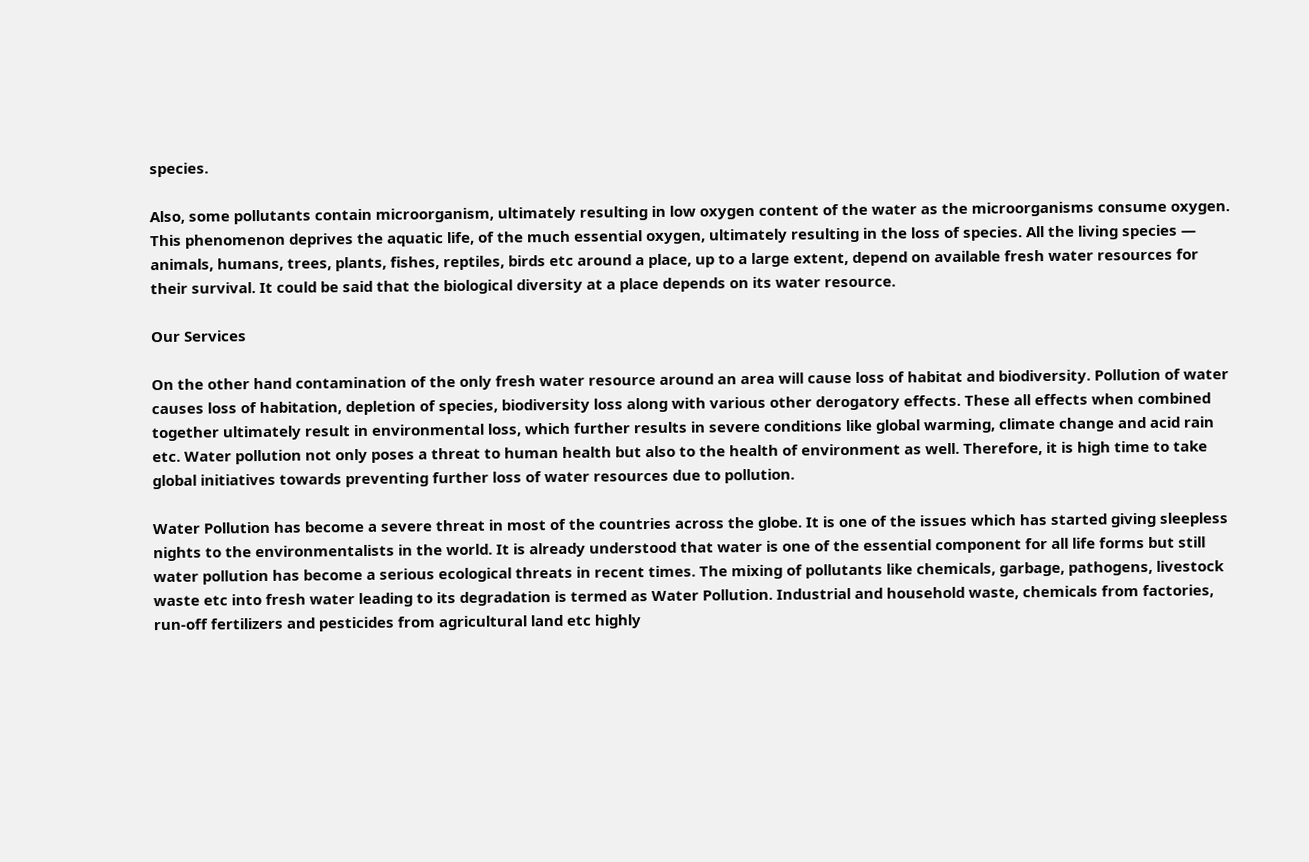species.

Also, some pollutants contain microorganism, ultimately resulting in low oxygen content of the water as the microorganisms consume oxygen. This phenomenon deprives the aquatic life, of the much essential oxygen, ultimately resulting in the loss of species. All the living species — animals, humans, trees, plants, fishes, reptiles, birds etc around a place, up to a large extent, depend on available fresh water resources for their survival. It could be said that the biological diversity at a place depends on its water resource.

Our Services

On the other hand contamination of the only fresh water resource around an area will cause loss of habitat and biodiversity. Pollution of water causes loss of habitation, depletion of species, biodiversity loss along with various other derogatory effects. These all effects when combined together ultimately result in environmental loss, which further results in severe conditions like global warming, climate change and acid rain etc. Water pollution not only poses a threat to human health but also to the health of environment as well. Therefore, it is high time to take global initiatives towards preventing further loss of water resources due to pollution.

Water Pollution has become a severe threat in most of the countries across the globe. It is one of the issues which has started giving sleepless nights to the environmentalists in the world. It is already understood that water is one of the essential component for all life forms but still water pollution has become a serious ecological threats in recent times. The mixing of pollutants like chemicals, garbage, pathogens, livestock waste etc into fresh water leading to its degradation is termed as Water Pollution. Industrial and household waste, chemicals from factories, run-off fertilizers and pesticides from agricultural land etc highly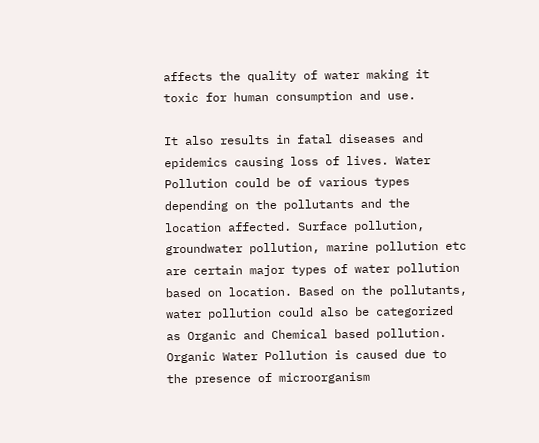affects the quality of water making it toxic for human consumption and use.

It also results in fatal diseases and epidemics causing loss of lives. Water Pollution could be of various types depending on the pollutants and the location affected. Surface pollution, groundwater pollution, marine pollution etc are certain major types of water pollution based on location. Based on the pollutants, water pollution could also be categorized as Organic and Chemical based pollution. Organic Water Pollution is caused due to the presence of microorganism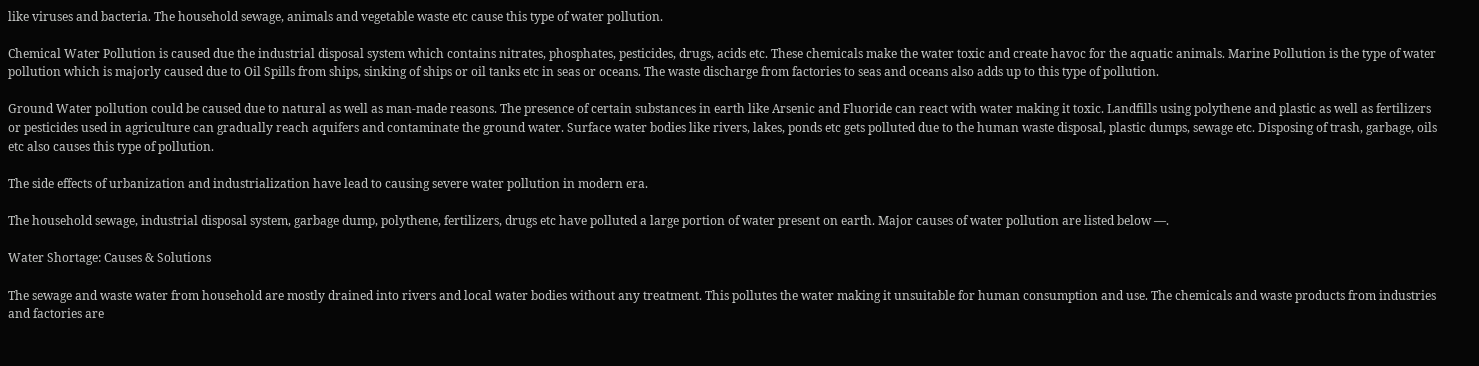like viruses and bacteria. The household sewage, animals and vegetable waste etc cause this type of water pollution.

Chemical Water Pollution is caused due the industrial disposal system which contains nitrates, phosphates, pesticides, drugs, acids etc. These chemicals make the water toxic and create havoc for the aquatic animals. Marine Pollution is the type of water pollution which is majorly caused due to Oil Spills from ships, sinking of ships or oil tanks etc in seas or oceans. The waste discharge from factories to seas and oceans also adds up to this type of pollution.

Ground Water pollution could be caused due to natural as well as man-made reasons. The presence of certain substances in earth like Arsenic and Fluoride can react with water making it toxic. Landfills using polythene and plastic as well as fertilizers or pesticides used in agriculture can gradually reach aquifers and contaminate the ground water. Surface water bodies like rivers, lakes, ponds etc gets polluted due to the human waste disposal, plastic dumps, sewage etc. Disposing of trash, garbage, oils etc also causes this type of pollution.

The side effects of urbanization and industrialization have lead to causing severe water pollution in modern era.

The household sewage, industrial disposal system, garbage dump, polythene, fertilizers, drugs etc have polluted a large portion of water present on earth. Major causes of water pollution are listed below —.

Water Shortage: Causes & Solutions

The sewage and waste water from household are mostly drained into rivers and local water bodies without any treatment. This pollutes the water making it unsuitable for human consumption and use. The chemicals and waste products from industries and factories are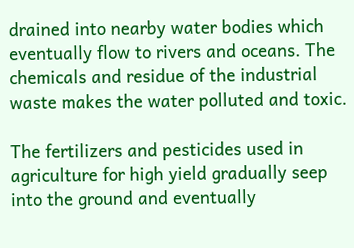drained into nearby water bodies which eventually flow to rivers and oceans. The chemicals and residue of the industrial waste makes the water polluted and toxic.

The fertilizers and pesticides used in agriculture for high yield gradually seep into the ground and eventually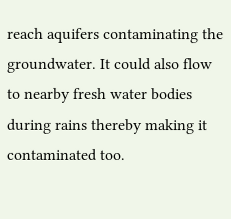reach aquifers contaminating the groundwater. It could also flow to nearby fresh water bodies during rains thereby making it contaminated too.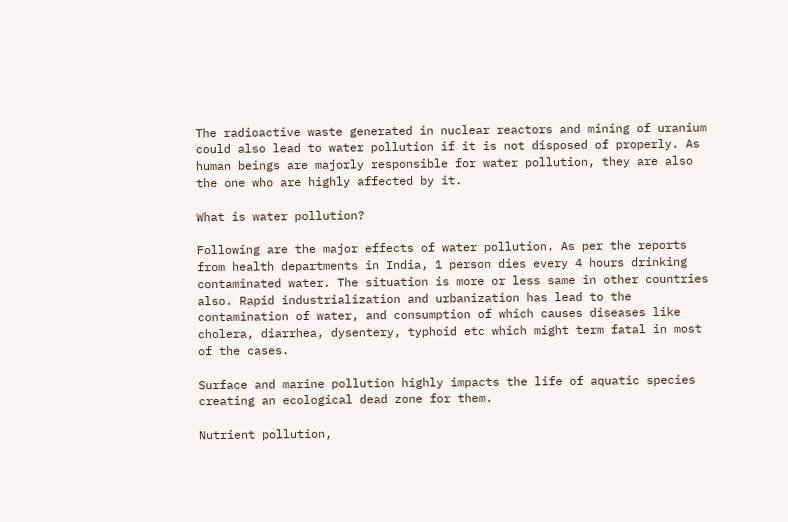The radioactive waste generated in nuclear reactors and mining of uranium could also lead to water pollution if it is not disposed of properly. As human beings are majorly responsible for water pollution, they are also the one who are highly affected by it.

What is water pollution?

Following are the major effects of water pollution. As per the reports from health departments in India, 1 person dies every 4 hours drinking contaminated water. The situation is more or less same in other countries also. Rapid industrialization and urbanization has lead to the contamination of water, and consumption of which causes diseases like cholera, diarrhea, dysentery, typhoid etc which might term fatal in most of the cases.

Surface and marine pollution highly impacts the life of aquatic species creating an ecological dead zone for them.

Nutrient pollution,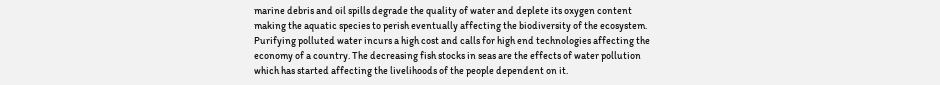marine debris and oil spills degrade the quality of water and deplete its oxygen content making the aquatic species to perish eventually affecting the biodiversity of the ecosystem. Purifying polluted water incurs a high cost and calls for high end technologies affecting the economy of a country. The decreasing fish stocks in seas are the effects of water pollution which has started affecting the livelihoods of the people dependent on it.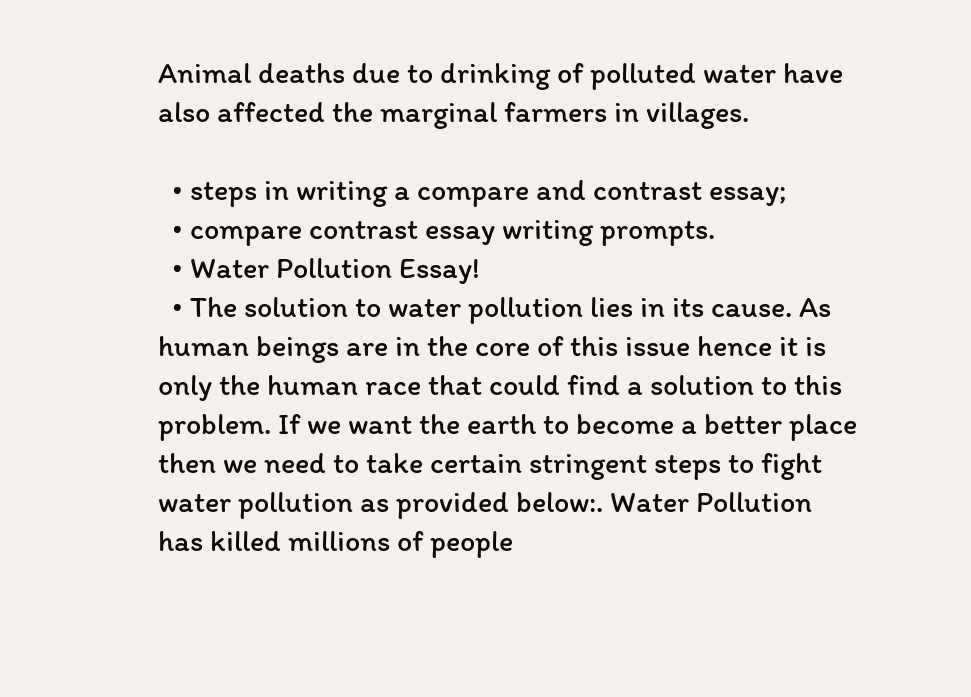Animal deaths due to drinking of polluted water have also affected the marginal farmers in villages.

  • steps in writing a compare and contrast essay;
  • compare contrast essay writing prompts.
  • Water Pollution Essay!
  • The solution to water pollution lies in its cause. As human beings are in the core of this issue hence it is only the human race that could find a solution to this problem. If we want the earth to become a better place then we need to take certain stringent steps to fight water pollution as provided below:. Water Pollution has killed millions of people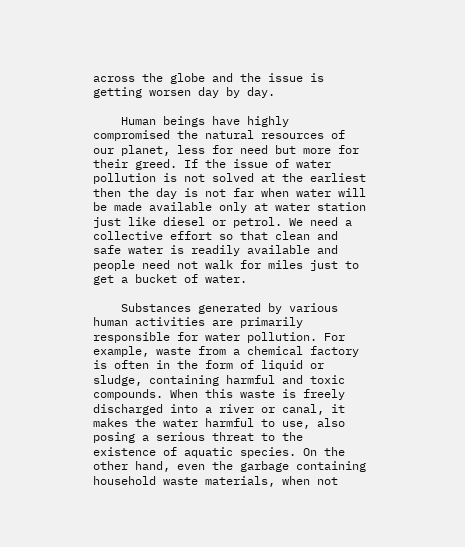across the globe and the issue is getting worsen day by day.

    Human beings have highly compromised the natural resources of our planet, less for need but more for their greed. If the issue of water pollution is not solved at the earliest then the day is not far when water will be made available only at water station just like diesel or petrol. We need a collective effort so that clean and safe water is readily available and people need not walk for miles just to get a bucket of water.

    Substances generated by various human activities are primarily responsible for water pollution. For example, waste from a chemical factory is often in the form of liquid or sludge, containing harmful and toxic compounds. When this waste is freely discharged into a river or canal, it makes the water harmful to use, also posing a serious threat to the existence of aquatic species. On the other hand, even the garbage containing household waste materials, when not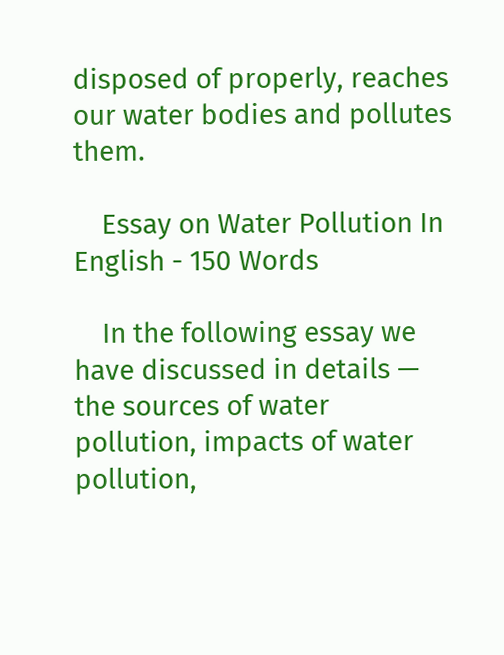disposed of properly, reaches our water bodies and pollutes them.

    Essay on Water Pollution In English - 150 Words

    In the following essay we have discussed in details — the sources of water pollution, impacts of water pollution,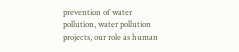prevention of water pollution, water pollution projects, our role as human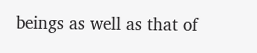beings as well as that of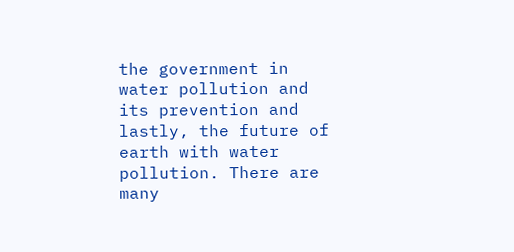the government in water pollution and its prevention and lastly, the future of earth with water pollution. There are many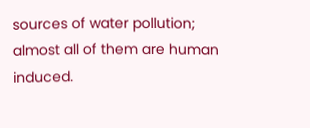sources of water pollution; almost all of them are human induced.